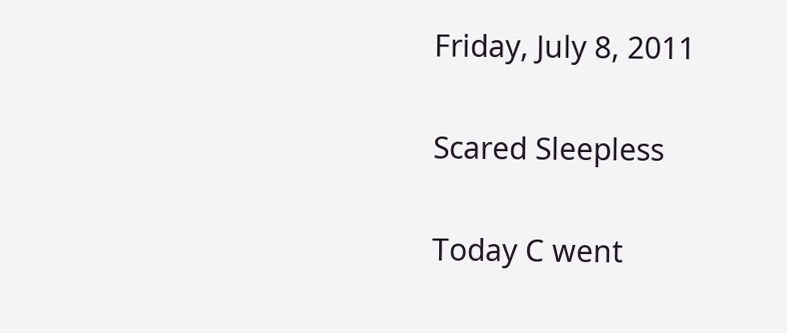Friday, July 8, 2011

Scared Sleepless

Today C went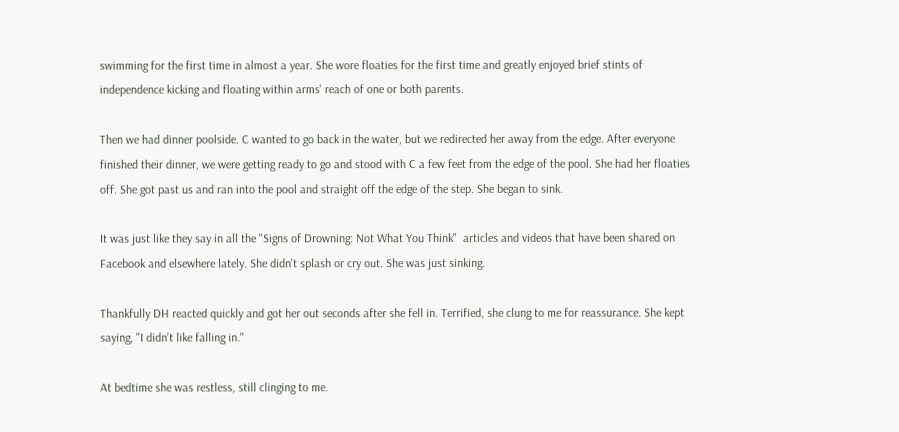swimming for the first time in almost a year. She wore floaties for the first time and greatly enjoyed brief stints of independence kicking and floating within arms' reach of one or both parents.

Then we had dinner poolside. C wanted to go back in the water, but we redirected her away from the edge. After everyone finished their dinner, we were getting ready to go and stood with C a few feet from the edge of the pool. She had her floaties off. She got past us and ran into the pool and straight off the edge of the step. She began to sink.

It was just like they say in all the "Signs of Drowning: Not What You Think"  articles and videos that have been shared on Facebook and elsewhere lately. She didn't splash or cry out. She was just sinking.

Thankfully DH reacted quickly and got her out seconds after she fell in. Terrified, she clung to me for reassurance. She kept saying, "I didn't like falling in."

At bedtime she was restless, still clinging to me.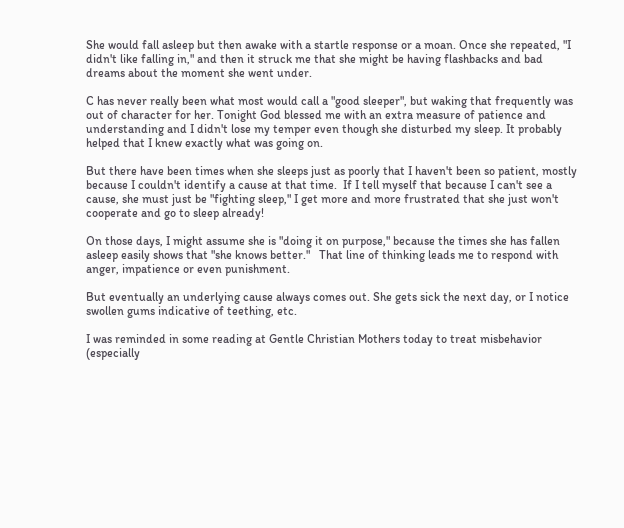She would fall asleep but then awake with a startle response or a moan. Once she repeated, "I didn't like falling in," and then it struck me that she might be having flashbacks and bad dreams about the moment she went under.

C has never really been what most would call a "good sleeper", but waking that frequently was out of character for her. Tonight God blessed me with an extra measure of patience and understanding and I didn't lose my temper even though she disturbed my sleep. It probably helped that I knew exactly what was going on.

But there have been times when she sleeps just as poorly that I haven't been so patient, mostly because I couldn't identify a cause at that time.  If I tell myself that because I can't see a cause, she must just be "fighting sleep," I get more and more frustrated that she just won't cooperate and go to sleep already!

On those days, I might assume she is "doing it on purpose," because the times she has fallen asleep easily shows that "she knows better."   That line of thinking leads me to respond with anger, impatience or even punishment.

But eventually an underlying cause always comes out. She gets sick the next day, or I notice swollen gums indicative of teething, etc.

I was reminded in some reading at Gentle Christian Mothers today to treat misbehavior (especially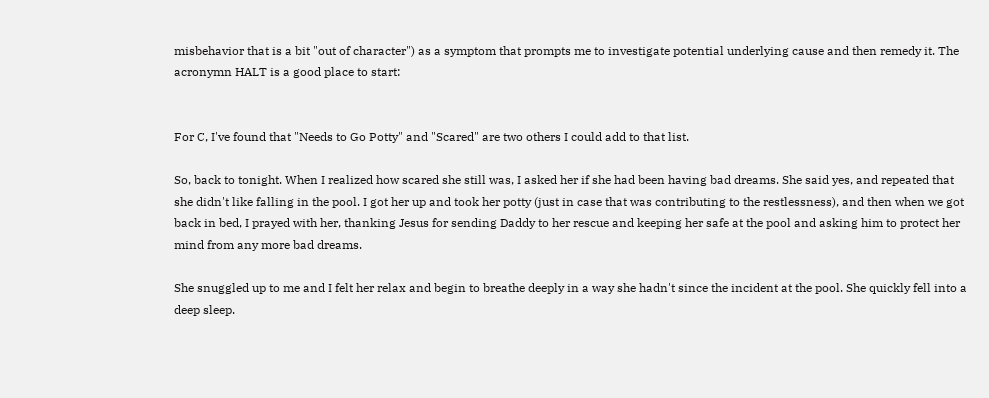misbehavior that is a bit "out of character") as a symptom that prompts me to investigate potential underlying cause and then remedy it. The acronymn HALT is a good place to start:


For C, I've found that "Needs to Go Potty" and "Scared" are two others I could add to that list.

So, back to tonight. When I realized how scared she still was, I asked her if she had been having bad dreams. She said yes, and repeated that she didn't like falling in the pool. I got her up and took her potty (just in case that was contributing to the restlessness), and then when we got back in bed, I prayed with her, thanking Jesus for sending Daddy to her rescue and keeping her safe at the pool and asking him to protect her mind from any more bad dreams.

She snuggled up to me and I felt her relax and begin to breathe deeply in a way she hadn't since the incident at the pool. She quickly fell into a deep sleep.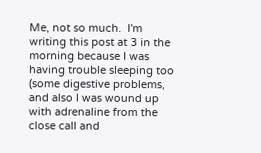Me, not so much.  I'm writing this post at 3 in the morning because I was having trouble sleeping too (some digestive problems, and also I was wound up with adrenaline from the close call and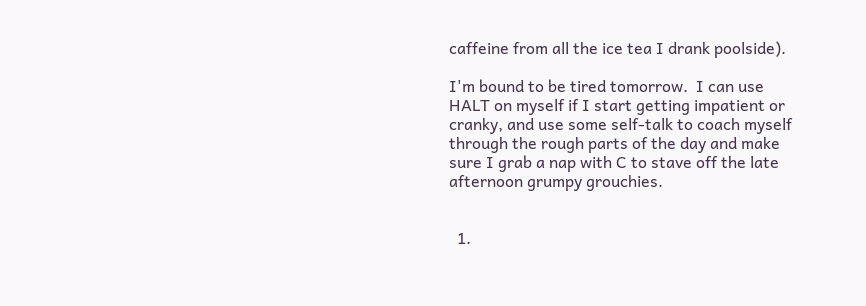caffeine from all the ice tea I drank poolside).

I'm bound to be tired tomorrow.  I can use HALT on myself if I start getting impatient or cranky, and use some self-talk to coach myself through the rough parts of the day and make sure I grab a nap with C to stave off the late afternoon grumpy grouchies.


  1.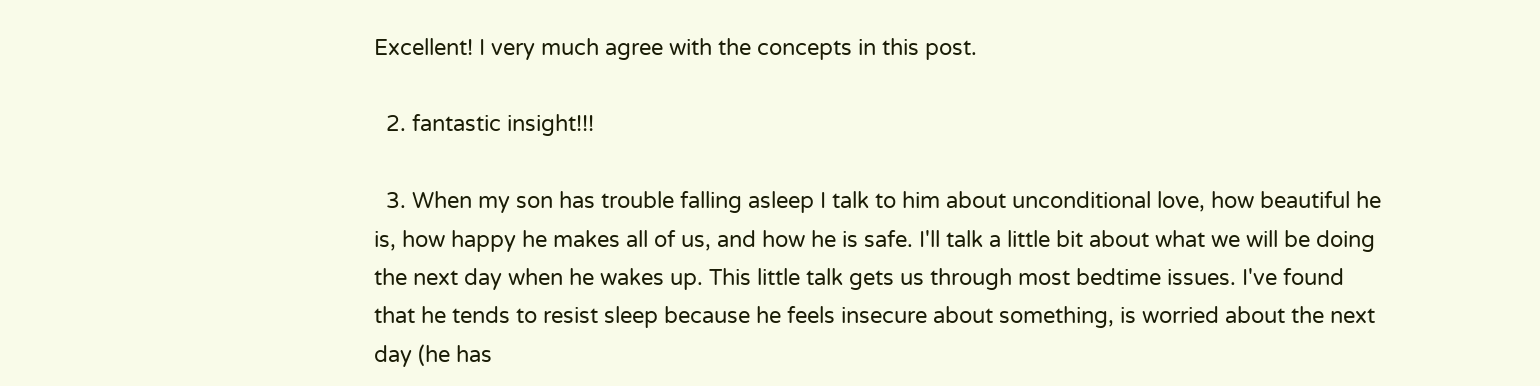Excellent! I very much agree with the concepts in this post.

  2. fantastic insight!!!

  3. When my son has trouble falling asleep I talk to him about unconditional love, how beautiful he is, how happy he makes all of us, and how he is safe. I'll talk a little bit about what we will be doing the next day when he wakes up. This little talk gets us through most bedtime issues. I've found that he tends to resist sleep because he feels insecure about something, is worried about the next day (he has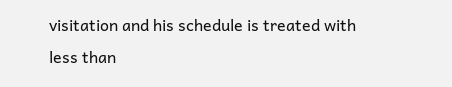visitation and his schedule is treated with less than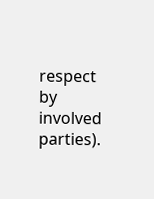respect by involved parties).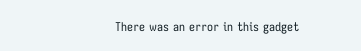There was an error in this gadget